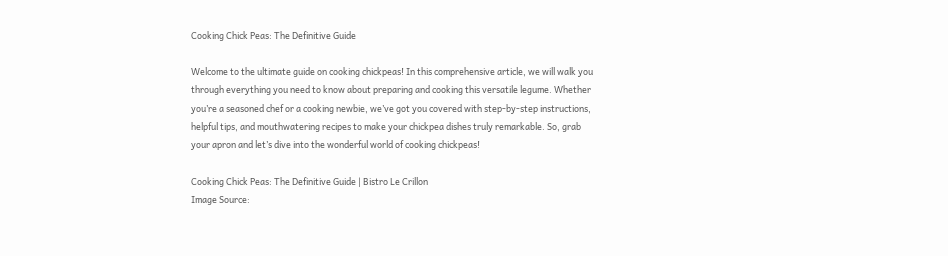Cooking Chick Peas: The Definitive Guide

Welcome to the ultimate guide on cooking chickpeas! In this comprehensive article, we will walk you through everything you need to know about preparing and cooking this versatile legume. Whether you’re a seasoned chef or a cooking newbie, we’ve got you covered with step-by-step instructions, helpful tips, and mouthwatering recipes to make your chickpea dishes truly remarkable. So, grab your apron and let’s dive into the wonderful world of cooking chickpeas!

Cooking Chick Peas: The Definitive Guide | Bistro Le Crillon
Image Source: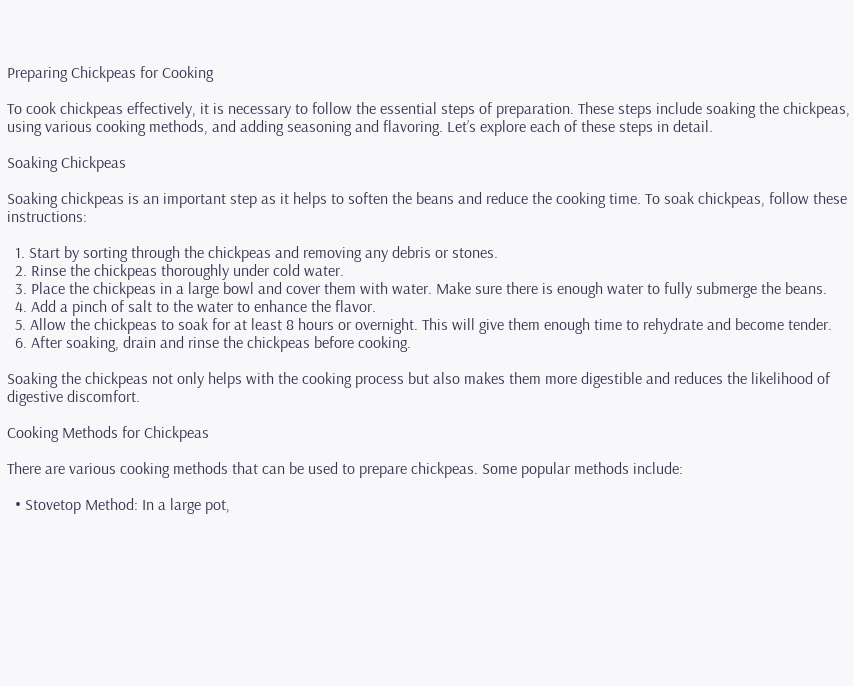Preparing Chickpeas for Cooking

To cook chickpeas effectively, it is necessary to follow the essential steps of preparation. These steps include soaking the chickpeas, using various cooking methods, and adding seasoning and flavoring. Let’s explore each of these steps in detail.

Soaking Chickpeas

Soaking chickpeas is an important step as it helps to soften the beans and reduce the cooking time. To soak chickpeas, follow these instructions:

  1. Start by sorting through the chickpeas and removing any debris or stones.
  2. Rinse the chickpeas thoroughly under cold water.
  3. Place the chickpeas in a large bowl and cover them with water. Make sure there is enough water to fully submerge the beans.
  4. Add a pinch of salt to the water to enhance the flavor.
  5. Allow the chickpeas to soak for at least 8 hours or overnight. This will give them enough time to rehydrate and become tender.
  6. After soaking, drain and rinse the chickpeas before cooking.

Soaking the chickpeas not only helps with the cooking process but also makes them more digestible and reduces the likelihood of digestive discomfort.

Cooking Methods for Chickpeas

There are various cooking methods that can be used to prepare chickpeas. Some popular methods include:

  • Stovetop Method: In a large pot,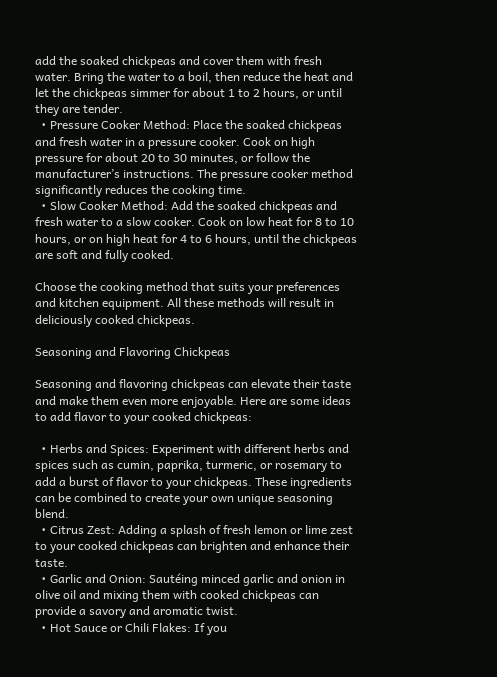add the soaked chickpeas and cover them with fresh water. Bring the water to a boil, then reduce the heat and let the chickpeas simmer for about 1 to 2 hours, or until they are tender.
  • Pressure Cooker Method: Place the soaked chickpeas and fresh water in a pressure cooker. Cook on high pressure for about 20 to 30 minutes, or follow the manufacturer’s instructions. The pressure cooker method significantly reduces the cooking time.
  • Slow Cooker Method: Add the soaked chickpeas and fresh water to a slow cooker. Cook on low heat for 8 to 10 hours, or on high heat for 4 to 6 hours, until the chickpeas are soft and fully cooked.

Choose the cooking method that suits your preferences and kitchen equipment. All these methods will result in deliciously cooked chickpeas.

Seasoning and Flavoring Chickpeas

Seasoning and flavoring chickpeas can elevate their taste and make them even more enjoyable. Here are some ideas to add flavor to your cooked chickpeas:

  • Herbs and Spices: Experiment with different herbs and spices such as cumin, paprika, turmeric, or rosemary to add a burst of flavor to your chickpeas. These ingredients can be combined to create your own unique seasoning blend.
  • Citrus Zest: Adding a splash of fresh lemon or lime zest to your cooked chickpeas can brighten and enhance their taste.
  • Garlic and Onion: Sautéing minced garlic and onion in olive oil and mixing them with cooked chickpeas can provide a savory and aromatic twist.
  • Hot Sauce or Chili Flakes: If you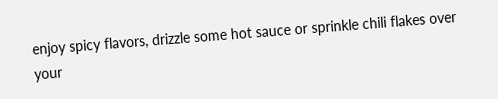enjoy spicy flavors, drizzle some hot sauce or sprinkle chili flakes over your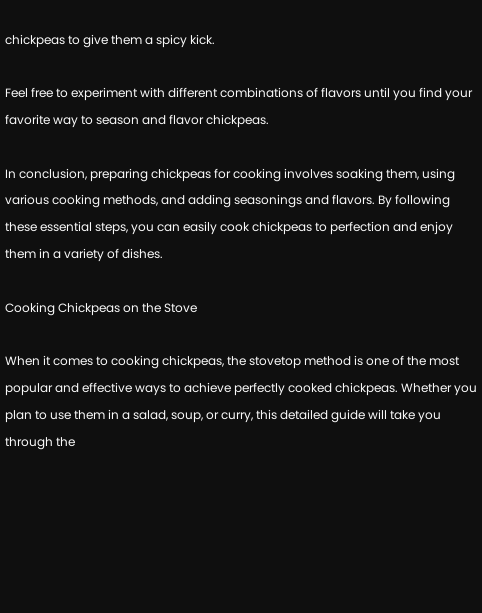chickpeas to give them a spicy kick.

Feel free to experiment with different combinations of flavors until you find your favorite way to season and flavor chickpeas.

In conclusion, preparing chickpeas for cooking involves soaking them, using various cooking methods, and adding seasonings and flavors. By following these essential steps, you can easily cook chickpeas to perfection and enjoy them in a variety of dishes.

Cooking Chickpeas on the Stove

When it comes to cooking chickpeas, the stovetop method is one of the most popular and effective ways to achieve perfectly cooked chickpeas. Whether you plan to use them in a salad, soup, or curry, this detailed guide will take you through the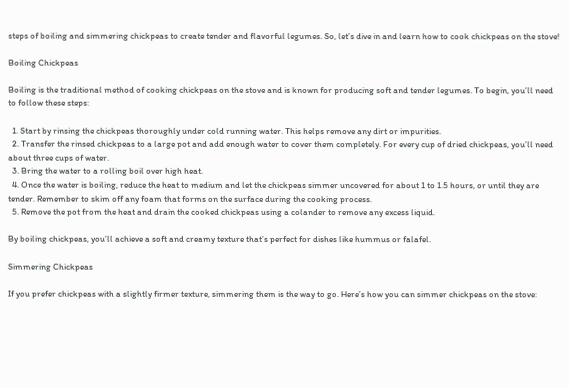steps of boiling and simmering chickpeas to create tender and flavorful legumes. So, let’s dive in and learn how to cook chickpeas on the stove!

Boiling Chickpeas

Boiling is the traditional method of cooking chickpeas on the stove and is known for producing soft and tender legumes. To begin, you’ll need to follow these steps:

  1. Start by rinsing the chickpeas thoroughly under cold running water. This helps remove any dirt or impurities.
  2. Transfer the rinsed chickpeas to a large pot and add enough water to cover them completely. For every cup of dried chickpeas, you’ll need about three cups of water.
  3. Bring the water to a rolling boil over high heat.
  4. Once the water is boiling, reduce the heat to medium and let the chickpeas simmer uncovered for about 1 to 1.5 hours, or until they are tender. Remember to skim off any foam that forms on the surface during the cooking process.
  5. Remove the pot from the heat and drain the cooked chickpeas using a colander to remove any excess liquid.

By boiling chickpeas, you’ll achieve a soft and creamy texture that’s perfect for dishes like hummus or falafel.

Simmering Chickpeas

If you prefer chickpeas with a slightly firmer texture, simmering them is the way to go. Here’s how you can simmer chickpeas on the stove: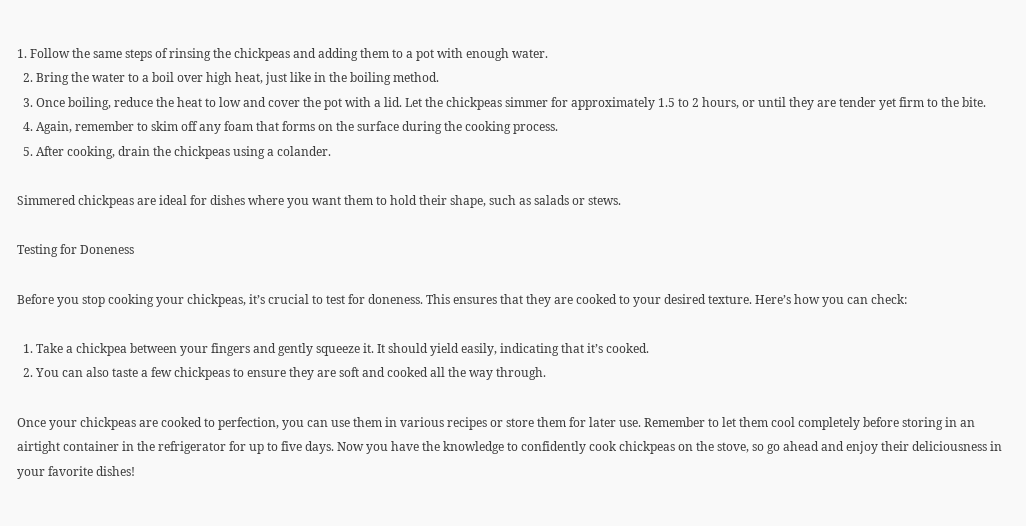1. Follow the same steps of rinsing the chickpeas and adding them to a pot with enough water.
  2. Bring the water to a boil over high heat, just like in the boiling method.
  3. Once boiling, reduce the heat to low and cover the pot with a lid. Let the chickpeas simmer for approximately 1.5 to 2 hours, or until they are tender yet firm to the bite.
  4. Again, remember to skim off any foam that forms on the surface during the cooking process.
  5. After cooking, drain the chickpeas using a colander.

Simmered chickpeas are ideal for dishes where you want them to hold their shape, such as salads or stews.

Testing for Doneness

Before you stop cooking your chickpeas, it’s crucial to test for doneness. This ensures that they are cooked to your desired texture. Here’s how you can check:

  1. Take a chickpea between your fingers and gently squeeze it. It should yield easily, indicating that it’s cooked.
  2. You can also taste a few chickpeas to ensure they are soft and cooked all the way through.

Once your chickpeas are cooked to perfection, you can use them in various recipes or store them for later use. Remember to let them cool completely before storing in an airtight container in the refrigerator for up to five days. Now you have the knowledge to confidently cook chickpeas on the stove, so go ahead and enjoy their deliciousness in your favorite dishes!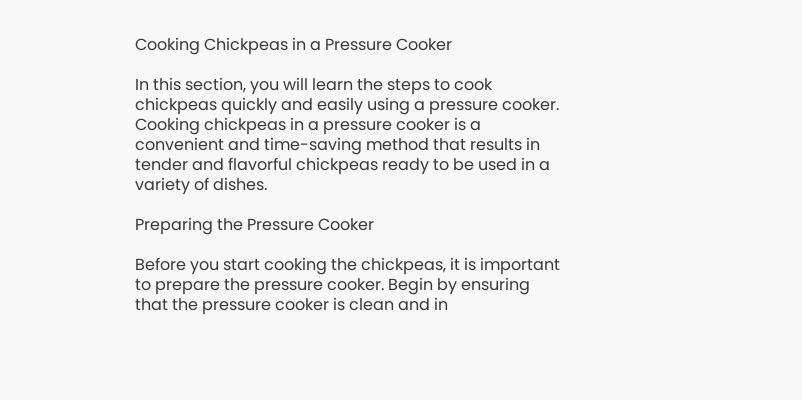Cooking Chickpeas in a Pressure Cooker

In this section, you will learn the steps to cook chickpeas quickly and easily using a pressure cooker. Cooking chickpeas in a pressure cooker is a convenient and time-saving method that results in tender and flavorful chickpeas ready to be used in a variety of dishes.

Preparing the Pressure Cooker

Before you start cooking the chickpeas, it is important to prepare the pressure cooker. Begin by ensuring that the pressure cooker is clean and in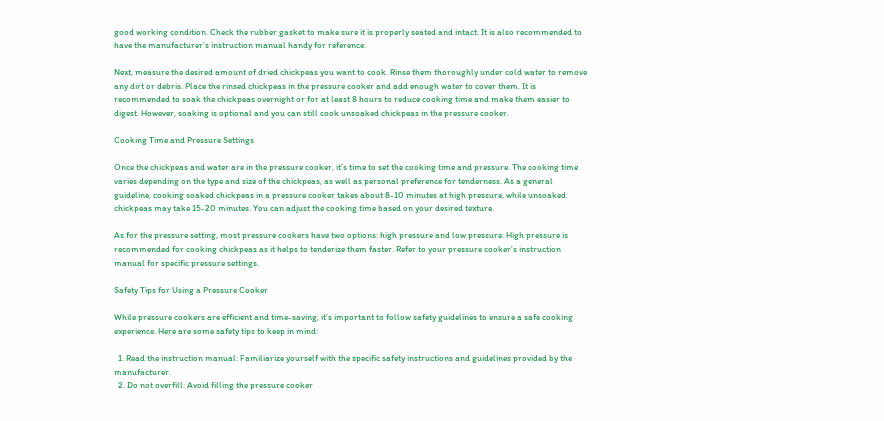good working condition. Check the rubber gasket to make sure it is properly seated and intact. It is also recommended to have the manufacturer’s instruction manual handy for reference.

Next, measure the desired amount of dried chickpeas you want to cook. Rinse them thoroughly under cold water to remove any dirt or debris. Place the rinsed chickpeas in the pressure cooker and add enough water to cover them. It is recommended to soak the chickpeas overnight or for at least 8 hours to reduce cooking time and make them easier to digest. However, soaking is optional and you can still cook unsoaked chickpeas in the pressure cooker.

Cooking Time and Pressure Settings

Once the chickpeas and water are in the pressure cooker, it’s time to set the cooking time and pressure. The cooking time varies depending on the type and size of the chickpeas, as well as personal preference for tenderness. As a general guideline, cooking soaked chickpeas in a pressure cooker takes about 8-10 minutes at high pressure, while unsoaked chickpeas may take 15-20 minutes. You can adjust the cooking time based on your desired texture.

As for the pressure setting, most pressure cookers have two options: high pressure and low pressure. High pressure is recommended for cooking chickpeas as it helps to tenderize them faster. Refer to your pressure cooker’s instruction manual for specific pressure settings.

Safety Tips for Using a Pressure Cooker

While pressure cookers are efficient and time-saving, it’s important to follow safety guidelines to ensure a safe cooking experience. Here are some safety tips to keep in mind:

  1. Read the instruction manual: Familiarize yourself with the specific safety instructions and guidelines provided by the manufacturer.
  2. Do not overfill: Avoid filling the pressure cooker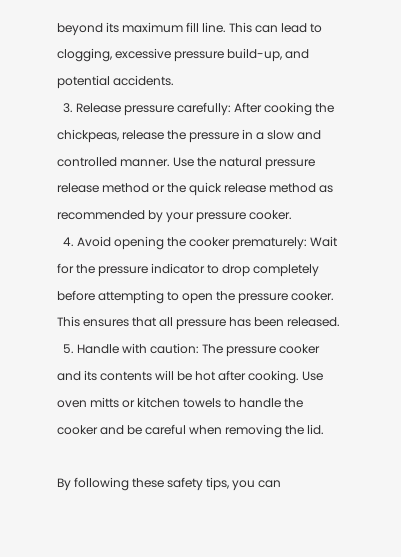beyond its maximum fill line. This can lead to clogging, excessive pressure build-up, and potential accidents.
  3. Release pressure carefully: After cooking the chickpeas, release the pressure in a slow and controlled manner. Use the natural pressure release method or the quick release method as recommended by your pressure cooker.
  4. Avoid opening the cooker prematurely: Wait for the pressure indicator to drop completely before attempting to open the pressure cooker. This ensures that all pressure has been released.
  5. Handle with caution: The pressure cooker and its contents will be hot after cooking. Use oven mitts or kitchen towels to handle the cooker and be careful when removing the lid.

By following these safety tips, you can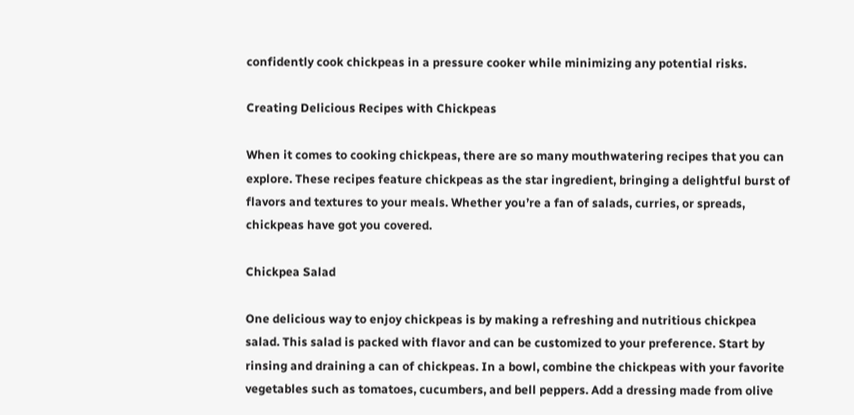confidently cook chickpeas in a pressure cooker while minimizing any potential risks.

Creating Delicious Recipes with Chickpeas

When it comes to cooking chickpeas, there are so many mouthwatering recipes that you can explore. These recipes feature chickpeas as the star ingredient, bringing a delightful burst of flavors and textures to your meals. Whether you’re a fan of salads, curries, or spreads, chickpeas have got you covered.

Chickpea Salad

One delicious way to enjoy chickpeas is by making a refreshing and nutritious chickpea salad. This salad is packed with flavor and can be customized to your preference. Start by rinsing and draining a can of chickpeas. In a bowl, combine the chickpeas with your favorite vegetables such as tomatoes, cucumbers, and bell peppers. Add a dressing made from olive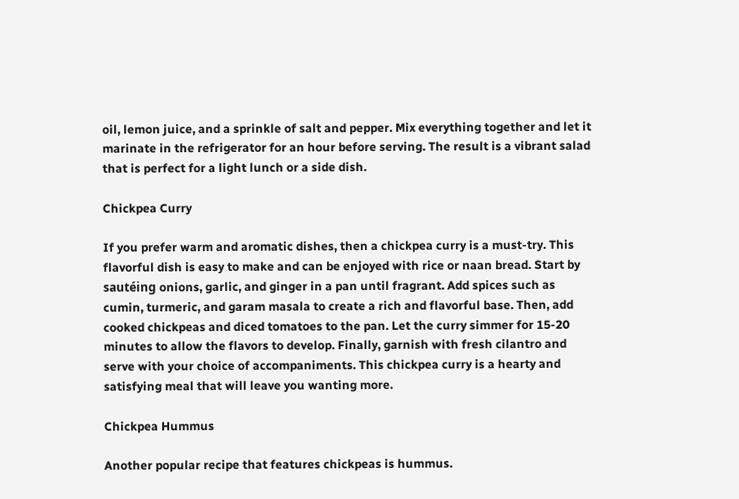oil, lemon juice, and a sprinkle of salt and pepper. Mix everything together and let it marinate in the refrigerator for an hour before serving. The result is a vibrant salad that is perfect for a light lunch or a side dish.

Chickpea Curry

If you prefer warm and aromatic dishes, then a chickpea curry is a must-try. This flavorful dish is easy to make and can be enjoyed with rice or naan bread. Start by sautéing onions, garlic, and ginger in a pan until fragrant. Add spices such as cumin, turmeric, and garam masala to create a rich and flavorful base. Then, add cooked chickpeas and diced tomatoes to the pan. Let the curry simmer for 15-20 minutes to allow the flavors to develop. Finally, garnish with fresh cilantro and serve with your choice of accompaniments. This chickpea curry is a hearty and satisfying meal that will leave you wanting more.

Chickpea Hummus

Another popular recipe that features chickpeas is hummus.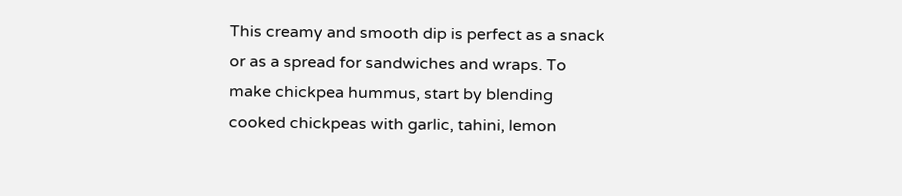This creamy and smooth dip is perfect as a snack or as a spread for sandwiches and wraps. To make chickpea hummus, start by blending cooked chickpeas with garlic, tahini, lemon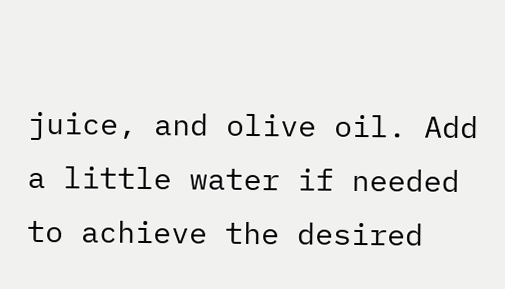juice, and olive oil. Add a little water if needed to achieve the desired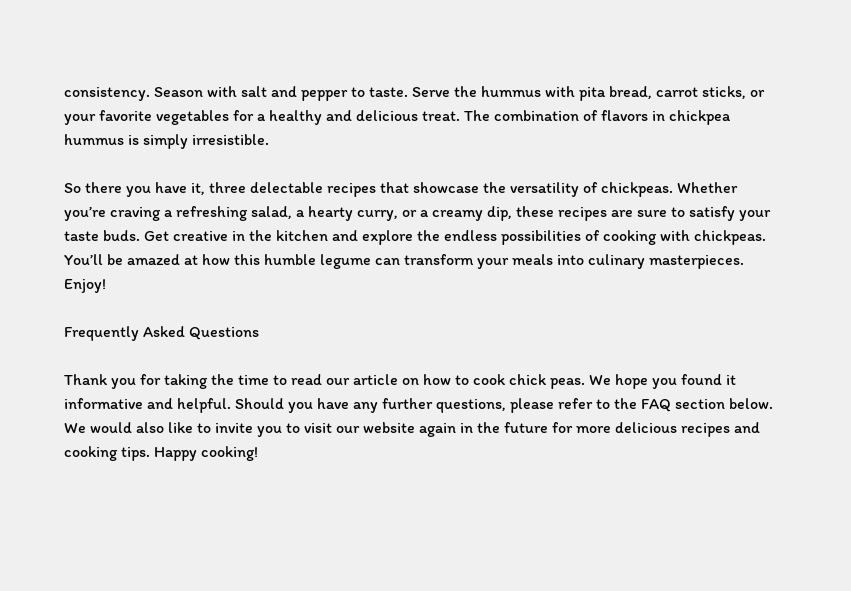consistency. Season with salt and pepper to taste. Serve the hummus with pita bread, carrot sticks, or your favorite vegetables for a healthy and delicious treat. The combination of flavors in chickpea hummus is simply irresistible.

So there you have it, three delectable recipes that showcase the versatility of chickpeas. Whether you’re craving a refreshing salad, a hearty curry, or a creamy dip, these recipes are sure to satisfy your taste buds. Get creative in the kitchen and explore the endless possibilities of cooking with chickpeas. You’ll be amazed at how this humble legume can transform your meals into culinary masterpieces. Enjoy!

Frequently Asked Questions

Thank you for taking the time to read our article on how to cook chick peas. We hope you found it informative and helpful. Should you have any further questions, please refer to the FAQ section below. We would also like to invite you to visit our website again in the future for more delicious recipes and cooking tips. Happy cooking!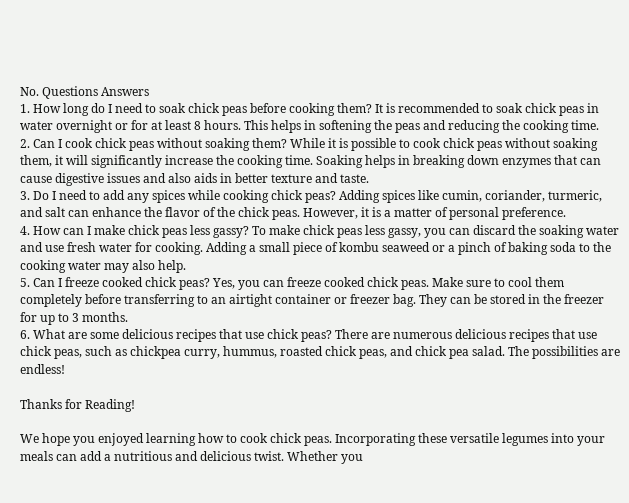No. Questions Answers
1. How long do I need to soak chick peas before cooking them? It is recommended to soak chick peas in water overnight or for at least 8 hours. This helps in softening the peas and reducing the cooking time.
2. Can I cook chick peas without soaking them? While it is possible to cook chick peas without soaking them, it will significantly increase the cooking time. Soaking helps in breaking down enzymes that can cause digestive issues and also aids in better texture and taste.
3. Do I need to add any spices while cooking chick peas? Adding spices like cumin, coriander, turmeric, and salt can enhance the flavor of the chick peas. However, it is a matter of personal preference.
4. How can I make chick peas less gassy? To make chick peas less gassy, you can discard the soaking water and use fresh water for cooking. Adding a small piece of kombu seaweed or a pinch of baking soda to the cooking water may also help.
5. Can I freeze cooked chick peas? Yes, you can freeze cooked chick peas. Make sure to cool them completely before transferring to an airtight container or freezer bag. They can be stored in the freezer for up to 3 months.
6. What are some delicious recipes that use chick peas? There are numerous delicious recipes that use chick peas, such as chickpea curry, hummus, roasted chick peas, and chick pea salad. The possibilities are endless!

Thanks for Reading!

We hope you enjoyed learning how to cook chick peas. Incorporating these versatile legumes into your meals can add a nutritious and delicious twist. Whether you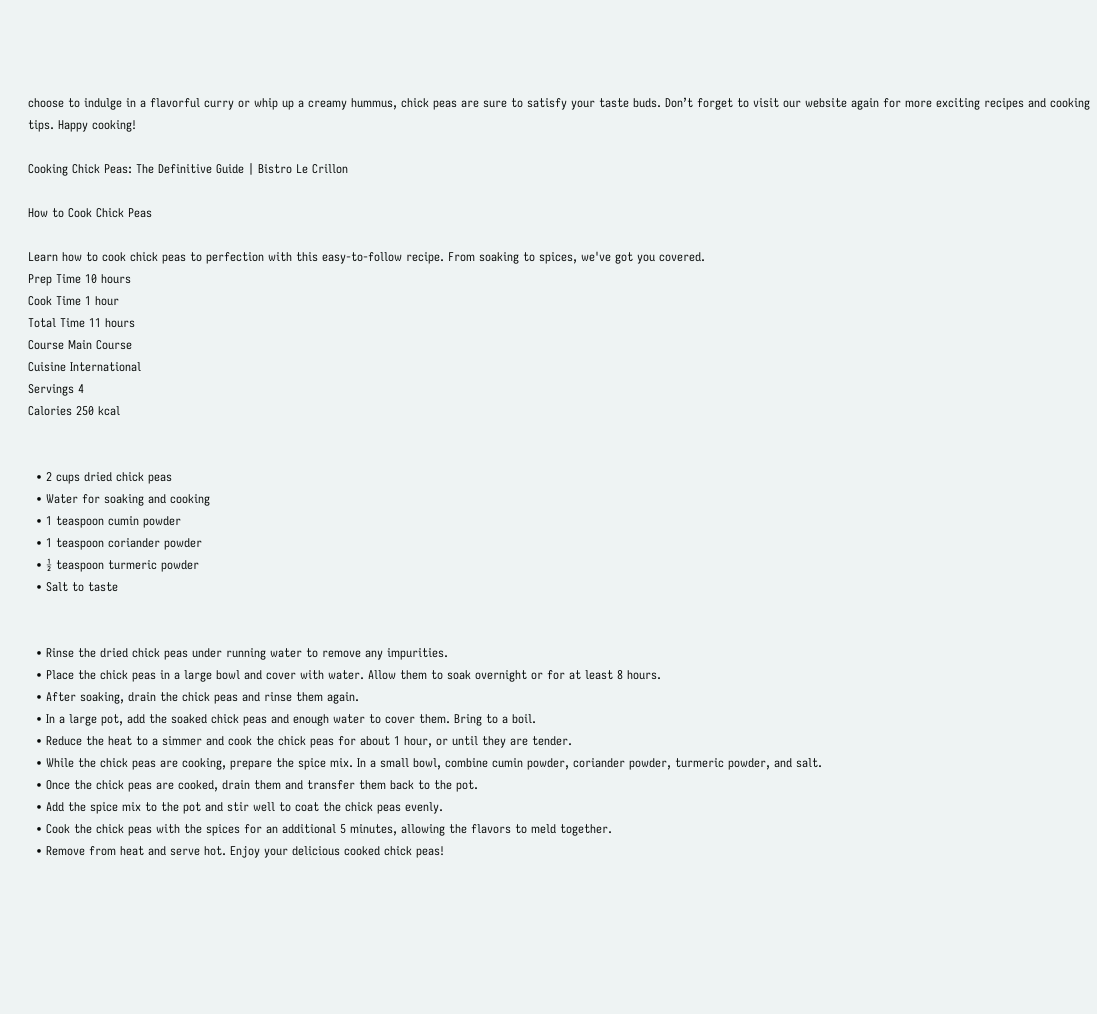choose to indulge in a flavorful curry or whip up a creamy hummus, chick peas are sure to satisfy your taste buds. Don’t forget to visit our website again for more exciting recipes and cooking tips. Happy cooking!

Cooking Chick Peas: The Definitive Guide | Bistro Le Crillon

How to Cook Chick Peas

Learn how to cook chick peas to perfection with this easy-to-follow recipe. From soaking to spices, we've got you covered.
Prep Time 10 hours
Cook Time 1 hour
Total Time 11 hours
Course Main Course
Cuisine International
Servings 4
Calories 250 kcal


  • 2 cups dried chick peas
  • Water for soaking and cooking
  • 1 teaspoon cumin powder
  • 1 teaspoon coriander powder
  • ½ teaspoon turmeric powder
  • Salt to taste


  • Rinse the dried chick peas under running water to remove any impurities.
  • Place the chick peas in a large bowl and cover with water. Allow them to soak overnight or for at least 8 hours.
  • After soaking, drain the chick peas and rinse them again.
  • In a large pot, add the soaked chick peas and enough water to cover them. Bring to a boil.
  • Reduce the heat to a simmer and cook the chick peas for about 1 hour, or until they are tender.
  • While the chick peas are cooking, prepare the spice mix. In a small bowl, combine cumin powder, coriander powder, turmeric powder, and salt.
  • Once the chick peas are cooked, drain them and transfer them back to the pot.
  • Add the spice mix to the pot and stir well to coat the chick peas evenly.
  • Cook the chick peas with the spices for an additional 5 minutes, allowing the flavors to meld together.
  • Remove from heat and serve hot. Enjoy your delicious cooked chick peas!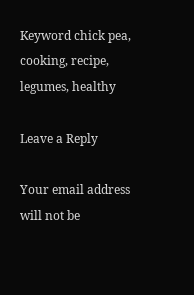Keyword chick pea, cooking, recipe, legumes, healthy

Leave a Reply

Your email address will not be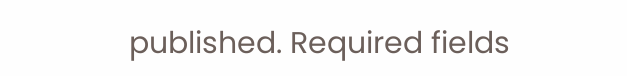published. Required fields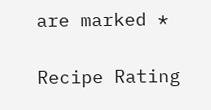are marked *

Recipe Rating